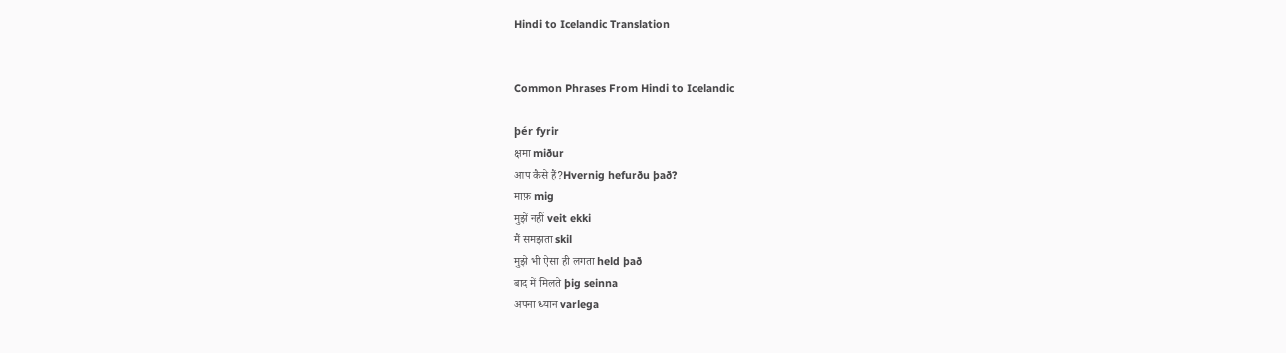Hindi to Icelandic Translation


Common Phrases From Hindi to Icelandic

þér fyrir
क्षमा miður
आप कैसे हैं?Hvernig hefurðu það?
माफ़ mig
मुझें नहीं veit ekki
मैं समझता skil
मुझे भी ऐसा ही लगता held það
बाद में मिलते þig seinna
अपना ध्यान varlega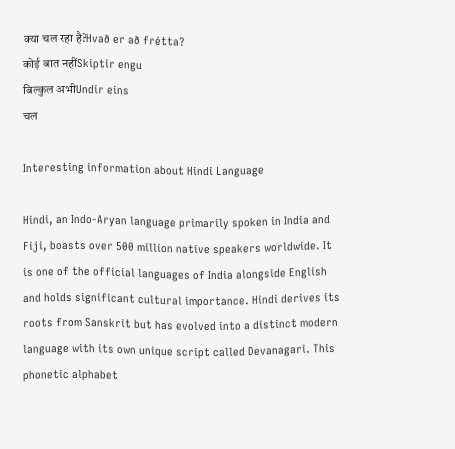क्या चल रहा है?Hvað er að frétta?
कोई बात नहींSkiptir engu
बिल्कुल अभीUndir eins
चल

Interesting information about Hindi Language

Hindi, an Indo-Aryan language primarily spoken in India and Fiji, boasts over 500 million native speakers worldwide. It is one of the official languages of India alongside English and holds significant cultural importance. Hindi derives its roots from Sanskrit but has evolved into a distinct modern language with its own unique script called Devanagari. This phonetic alphabet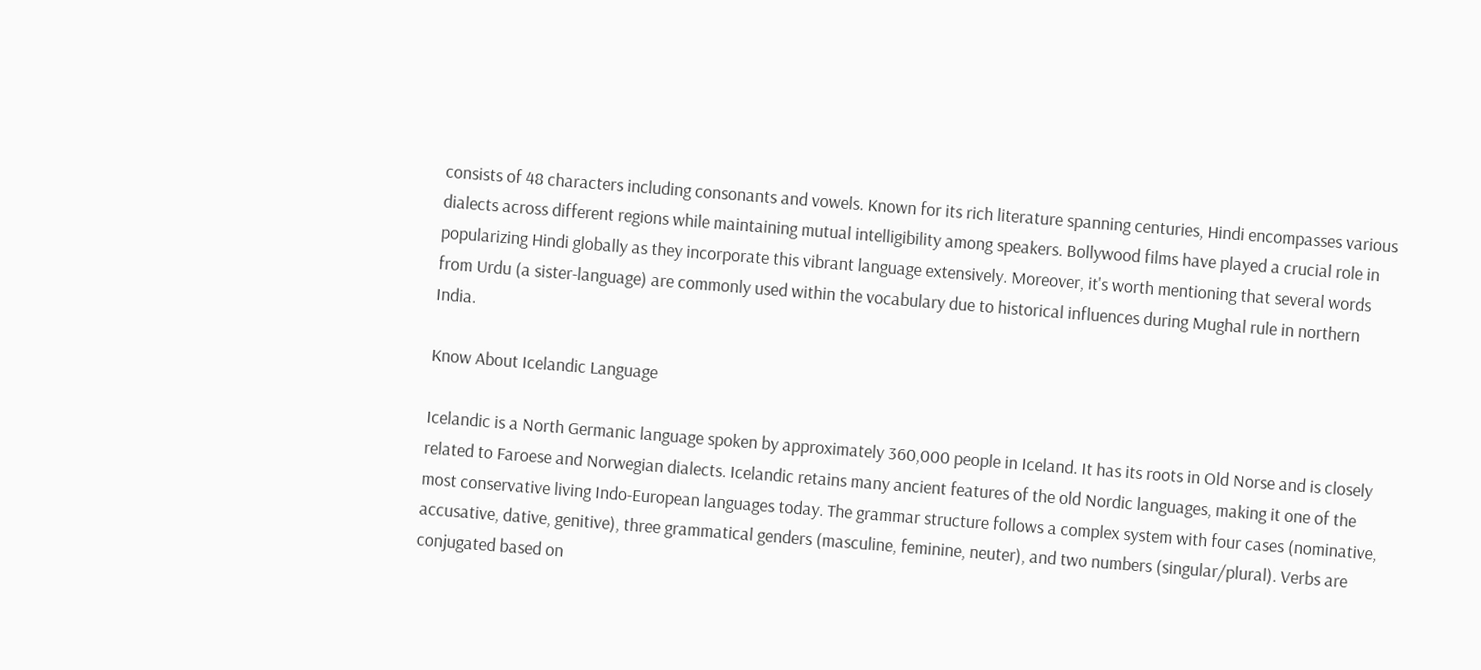consists of 48 characters including consonants and vowels. Known for its rich literature spanning centuries, Hindi encompasses various dialects across different regions while maintaining mutual intelligibility among speakers. Bollywood films have played a crucial role in popularizing Hindi globally as they incorporate this vibrant language extensively. Moreover, it's worth mentioning that several words from Urdu (a sister-language) are commonly used within the vocabulary due to historical influences during Mughal rule in northern India.

Know About Icelandic Language

Icelandic is a North Germanic language spoken by approximately 360,000 people in Iceland. It has its roots in Old Norse and is closely related to Faroese and Norwegian dialects. Icelandic retains many ancient features of the old Nordic languages, making it one of the most conservative living Indo-European languages today. The grammar structure follows a complex system with four cases (nominative, accusative, dative, genitive), three grammatical genders (masculine, feminine, neuter), and two numbers (singular/plural). Verbs are conjugated based on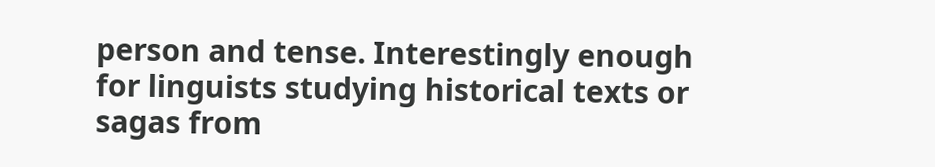person and tense. Interestingly enough for linguists studying historical texts or sagas from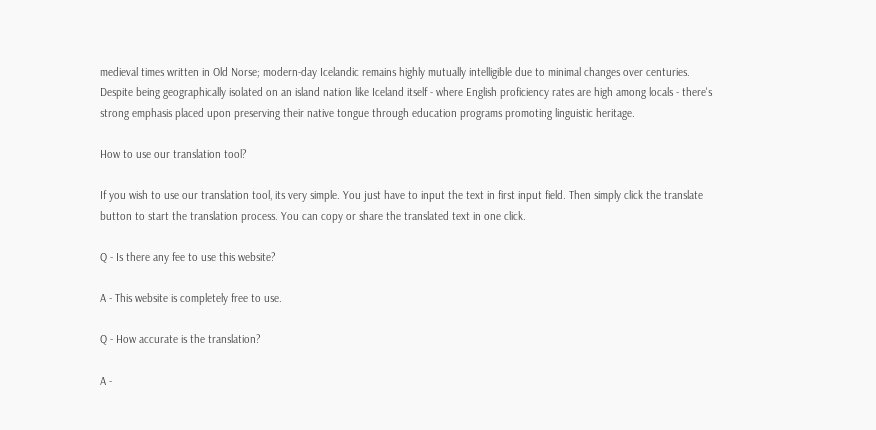medieval times written in Old Norse; modern-day Icelandic remains highly mutually intelligible due to minimal changes over centuries. Despite being geographically isolated on an island nation like Iceland itself - where English proficiency rates are high among locals - there's strong emphasis placed upon preserving their native tongue through education programs promoting linguistic heritage.

How to use our translation tool?

If you wish to use our translation tool, its very simple. You just have to input the text in first input field. Then simply click the translate button to start the translation process. You can copy or share the translated text in one click.

Q - Is there any fee to use this website?

A - This website is completely free to use.

Q - How accurate is the translation?

A -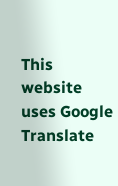This website uses Google Translate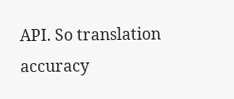API. So translation accuracy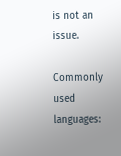is not an issue.

Commonly used languages: